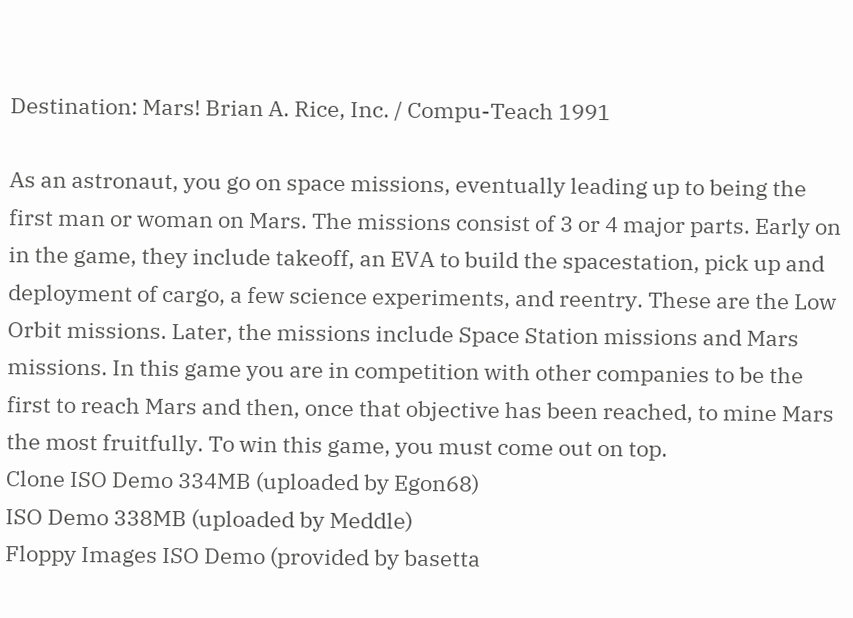Destination: Mars! Brian A. Rice, Inc. / Compu-Teach 1991

As an astronaut, you go on space missions, eventually leading up to being the first man or woman on Mars. The missions consist of 3 or 4 major parts. Early on in the game, they include takeoff, an EVA to build the spacestation, pick up and deployment of cargo, a few science experiments, and reentry. These are the Low Orbit missions. Later, the missions include Space Station missions and Mars missions. In this game you are in competition with other companies to be the first to reach Mars and then, once that objective has been reached, to mine Mars the most fruitfully. To win this game, you must come out on top.
Clone ISO Demo 334MB (uploaded by Egon68)
ISO Demo 338MB (uploaded by Meddle)
Floppy Images ISO Demo (provided by basetta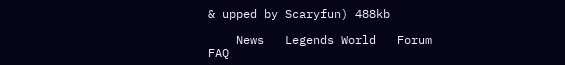& upped by Scaryfun) 488kb

    News   Legends World   Forum   FAQ